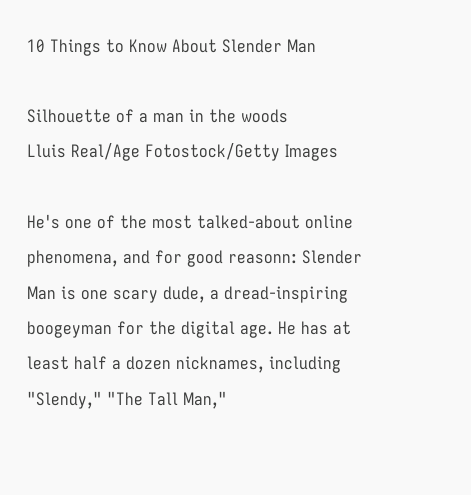10 Things to Know About Slender Man

Silhouette of a man in the woods
Lluis Real/Age Fotostock/Getty Images

He's one of the most talked-about online phenomena, and for good reasonn: Slender Man is one scary dude, a dread-inspiring boogeyman for the digital age. He has at least half a dozen nicknames, including "Slendy," "The Tall Man,"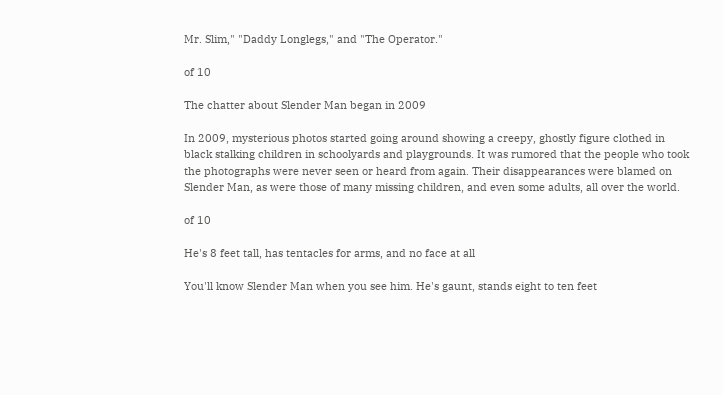Mr. Slim," "Daddy Longlegs," and "The Operator."

of 10

The chatter about Slender Man began in 2009

In 2009, mysterious photos started going around showing a creepy, ghostly figure clothed in black stalking children in schoolyards and playgrounds. It was rumored that the people who took the photographs were never seen or heard from again. Their disappearances were blamed on Slender Man, as were those of many missing children, and even some adults, all over the world.

of 10

He's 8 feet tall, has tentacles for arms, and no face at all

You'll know Slender Man when you see him. He's gaunt, stands eight to ten feet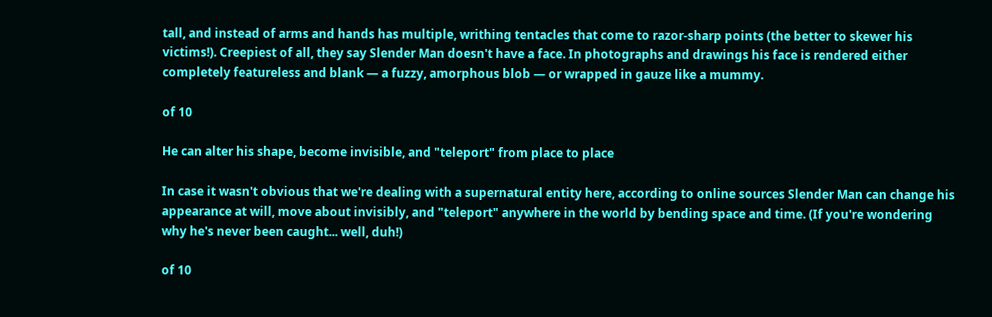tall, and instead of arms and hands has multiple, writhing tentacles that come to razor-sharp points (the better to skewer his victims!). Creepiest of all, they say Slender Man doesn't have a face. In photographs and drawings his face is rendered either completely featureless and blank — a fuzzy, amorphous blob — or wrapped in gauze like a mummy.

of 10

He can alter his shape, become invisible, and "teleport" from place to place

In case it wasn't obvious that we're dealing with a supernatural entity here, according to online sources Slender Man can change his appearance at will, move about invisibly, and "teleport" anywhere in the world by bending space and time. (If you're wondering why he's never been caught... well, duh!)

of 10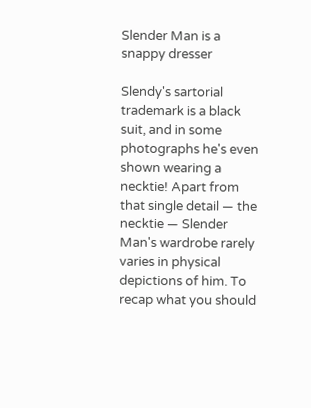Slender Man is a snappy dresser

Slendy's sartorial trademark is a black suit, and in some photographs he's even shown wearing a necktie! Apart from that single detail — the necktie — Slender Man's wardrobe rarely varies in physical depictions of him. To recap what you should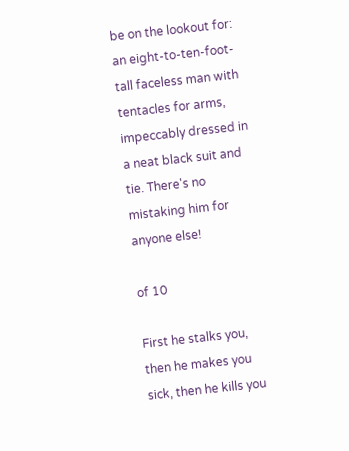be on the lookout for: an eight-to-ten-foot-tall faceless man with tentacles for arms, impeccably dressed in a neat black suit and tie. There's no mistaking him for anyone else!

of 10

First he stalks you, then he makes you sick, then he kills you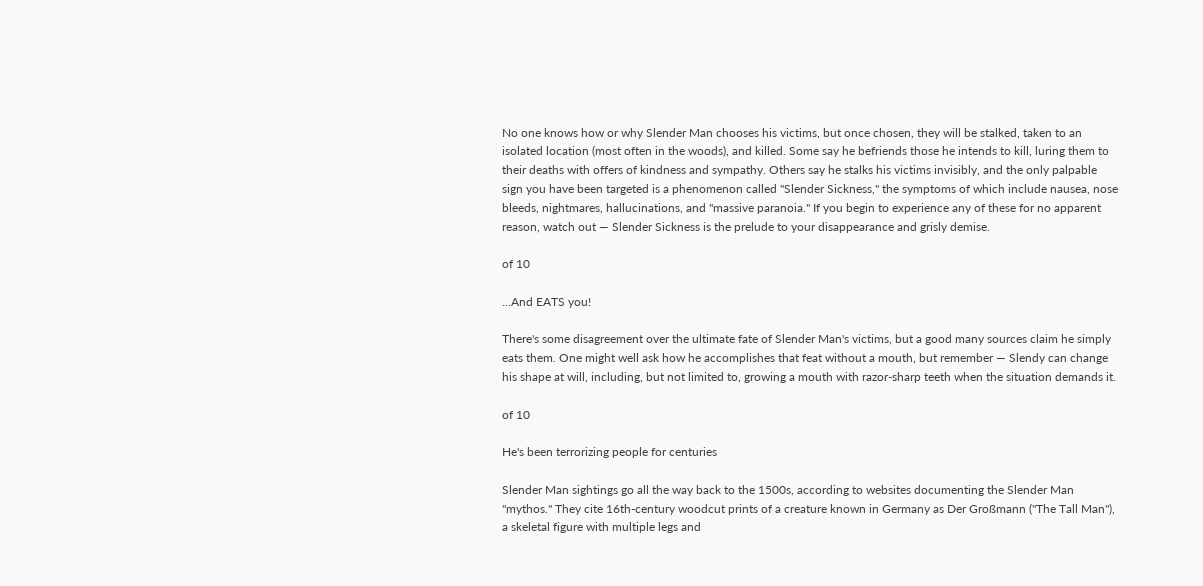No one knows how or why Slender Man chooses his victims, but once chosen, they will be stalked, taken to an isolated location (most often in the woods), and killed. Some say he befriends those he intends to kill, luring them to their deaths with offers of kindness and sympathy. Others say he stalks his victims invisibly, and the only palpable sign you have been targeted is a phenomenon called "Slender Sickness," the symptoms of which include nausea, nose bleeds, nightmares, hallucinations, and "massive paranoia." If you begin to experience any of these for no apparent reason, watch out — Slender Sickness is the prelude to your disappearance and grisly demise.

of 10

...And EATS you!

There's some disagreement over the ultimate fate of Slender Man's victims, but a good many sources claim he simply eats them. One might well ask how he accomplishes that feat without a mouth, but remember — Slendy can change his shape at will, including, but not limited to, growing a mouth with razor-sharp teeth when the situation demands it.

of 10

He's been terrorizing people for centuries

Slender Man sightings go all the way back to the 1500s, according to websites documenting the Slender Man "mythos." They cite 16th-century woodcut prints of a creature known in Germany as Der Großmann ("The Tall Man"), a skeletal figure with multiple legs and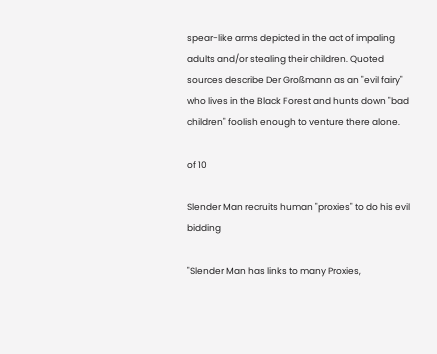spear-like arms depicted in the act of impaling adults and/or stealing their children. Quoted sources describe Der Großmann as an "evil fairy" who lives in the Black Forest and hunts down "bad children" foolish enough to venture there alone.

of 10

Slender Man recruits human "proxies" to do his evil bidding

"Slender Man has links to many Proxies,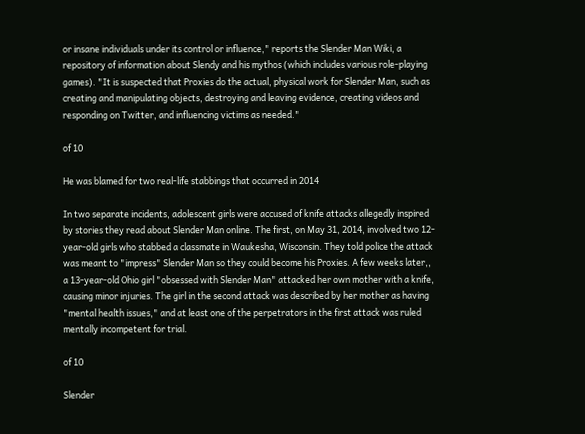or insane individuals under its control or influence," reports the Slender Man Wiki, a repository of information about Slendy and his mythos (which includes various role-playing games). "It is suspected that Proxies do the actual, physical work for Slender Man, such as creating and manipulating objects, destroying and leaving evidence, creating videos and responding on Twitter, and influencing victims as needed."

of 10

He was blamed for two real-life stabbings that occurred in 2014

In two separate incidents, adolescent girls were accused of knife attacks allegedly inspired by stories they read about Slender Man online. The first, on May 31, 2014, involved two 12-year-old girls who stabbed a classmate in Waukesha, Wisconsin. They told police the attack was meant to "impress" Slender Man so they could become his Proxies. A few weeks later,, a 13-year-old Ohio girl "obsessed with Slender Man" attacked her own mother with a knife, causing minor injuries. The girl in the second attack was described by her mother as having "mental health issues," and at least one of the perpetrators in the first attack was ruled mentally incompetent for trial.

of 10

Slender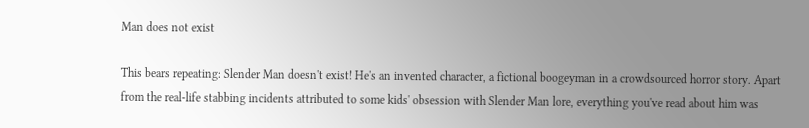Man does not exist

This bears repeating: Slender Man doesn't exist! He's an invented character, a fictional boogeyman in a crowdsourced horror story. Apart from the real-life stabbing incidents attributed to some kids' obsession with Slender Man lore, everything you've read about him was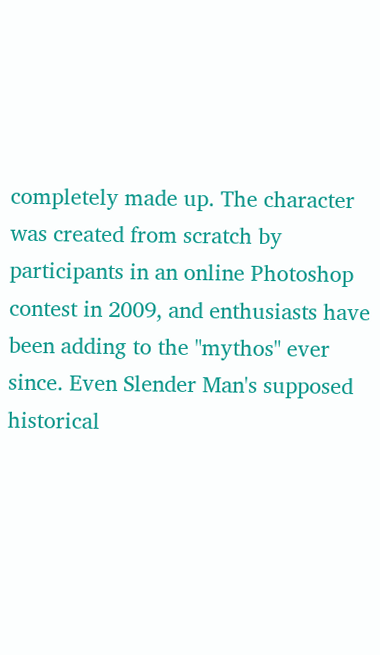completely made up. The character was created from scratch by participants in an online Photoshop contest in 2009, and enthusiasts have been adding to the "mythos" ever since. Even Slender Man's supposed historical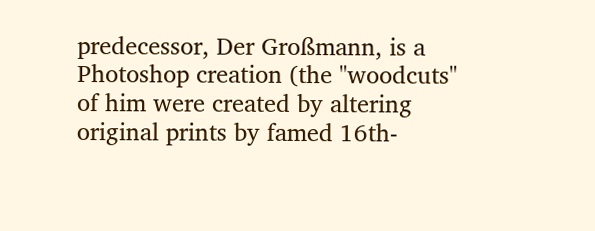predecessor, Der Großmann, is a Photoshop creation (the "woodcuts" of him were created by altering original prints by famed 16th-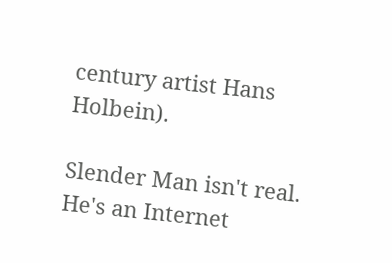century artist Hans Holbein).

Slender Man isn't real. He's an Internet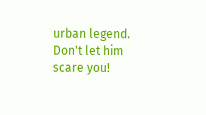urban legend. Don't let him scare you!